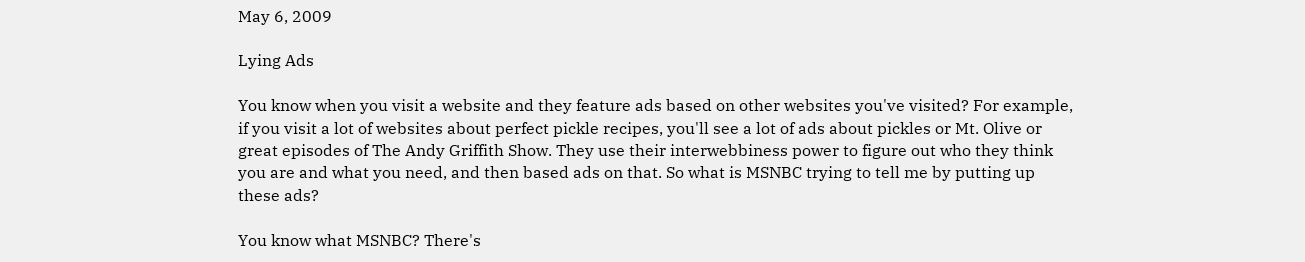May 6, 2009

Lying Ads

You know when you visit a website and they feature ads based on other websites you've visited? For example, if you visit a lot of websites about perfect pickle recipes, you'll see a lot of ads about pickles or Mt. Olive or great episodes of The Andy Griffith Show. They use their interwebbiness power to figure out who they think you are and what you need, and then based ads on that. So what is MSNBC trying to tell me by putting up these ads?

You know what MSNBC? There's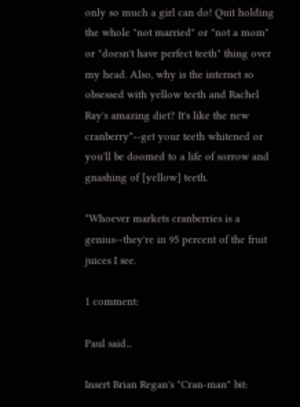only so much a girl can do! Quit holding the whole "not married" or "not a mom" or "doesn't have perfect teeth" thing over my head. Also, why is the internet so obsessed with yellow teeth and Rachel Ray's amazing diet? It's like the new cranberry*--get your teeth whitened or you'll be doomed to a life of sorrow and gnashing of [yellow] teeth.

*Whoever markets cranberries is a genius--they're in 95 percent of the fruit juices I see.

1 comment:

Paul said...

Insert Brian Regan's "Cran-man" bit: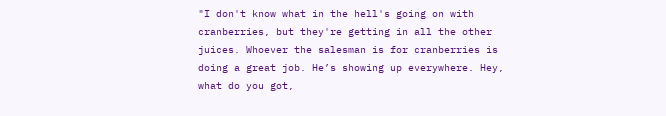"I don't know what in the hell's going on with cranberries, but they're getting in all the other juices. Whoever the salesman is for cranberries is doing a great job. He’s showing up everywhere. Hey, what do you got,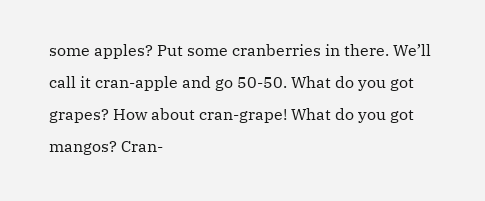some apples? Put some cranberries in there. We’ll call it cran-apple and go 50-50. What do you got grapes? How about cran-grape! What do you got mangos? Cran-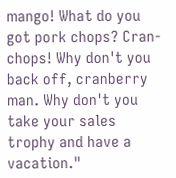mango! What do you got pork chops? Cran-chops! Why don't you back off, cranberry man. Why don't you take your sales trophy and have a vacation."